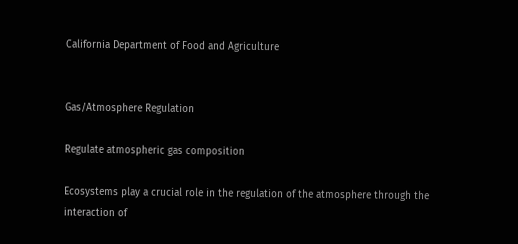California Department of Food and Agriculture


Gas/Atmosphere Regulation

Regulate atmospheric gas composition

Ecosystems play a crucial role in the regulation of the atmosphere through the interaction of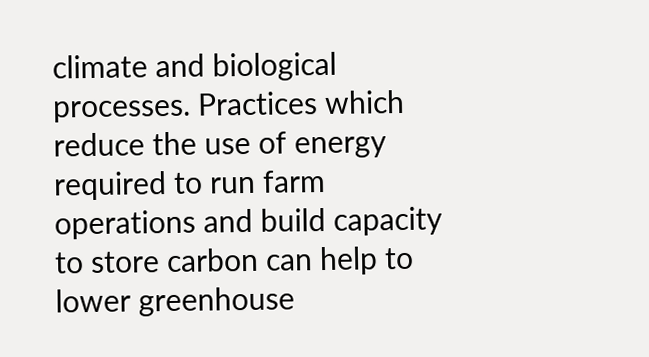climate and biological processes. Practices which reduce the use of energy required to run farm operations and build capacity to store carbon can help to lower greenhouse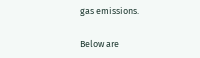gas emissions.

Below are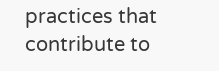practices that contribute to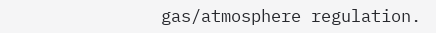gas/atmosphere regulation.